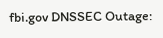fbi.gov DNSSEC Outage: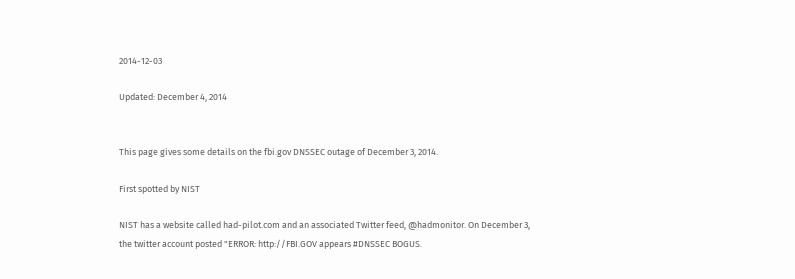2014-12-03

Updated: December 4, 2014


This page gives some details on the fbi.gov DNSSEC outage of December 3, 2014.

First spotted by NIST

NIST has a website called had-pilot.com and an associated Twitter feed, @hadmonitor. On December 3, the twitter account posted "ERROR: http://FBI.GOV appears #DNSSEC BOGUS.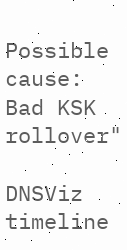Possible cause: Bad KSK rollover"

DNSViz timeline